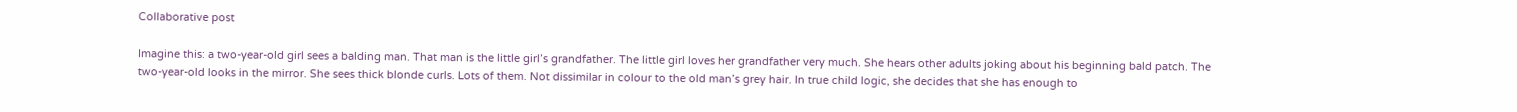Collaborative post

Imagine this: a two-year-old girl sees a balding man. That man is the little girl’s grandfather. The little girl loves her grandfather very much. She hears other adults joking about his beginning bald patch. The two-year-old looks in the mirror. She sees thick blonde curls. Lots of them. Not dissimilar in colour to the old man’s grey hair. In true child logic, she decides that she has enough to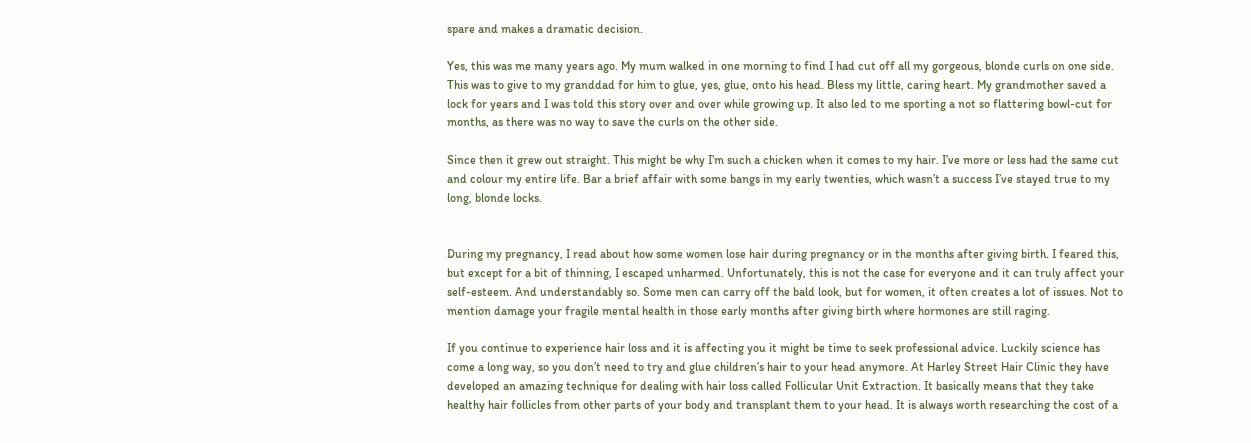spare and makes a dramatic decision.

Yes, this was me many years ago. My mum walked in one morning to find I had cut off all my gorgeous, blonde curls on one side. This was to give to my granddad for him to glue, yes, glue, onto his head. Bless my little, caring heart. My grandmother saved a lock for years and I was told this story over and over while growing up. It also led to me sporting a not so flattering bowl-cut for months, as there was no way to save the curls on the other side.

Since then it grew out straight. This might be why I’m such a chicken when it comes to my hair. I’ve more or less had the same cut and colour my entire life. Bar a brief affair with some bangs in my early twenties, which wasn’t a success I’ve stayed true to my long, blonde locks.


During my pregnancy, I read about how some women lose hair during pregnancy or in the months after giving birth. I feared this, but except for a bit of thinning, I escaped unharmed. Unfortunately, this is not the case for everyone and it can truly affect your self-esteem. And understandably so. Some men can carry off the bald look, but for women, it often creates a lot of issues. Not to mention damage your fragile mental health in those early months after giving birth where hormones are still raging.

If you continue to experience hair loss and it is affecting you it might be time to seek professional advice. Luckily science has come a long way, so you don’t need to try and glue children’s hair to your head anymore. At Harley Street Hair Clinic they have developed an amazing technique for dealing with hair loss called Follicular Unit Extraction. It basically means that they take healthy hair follicles from other parts of your body and transplant them to your head. It is always worth researching the cost of a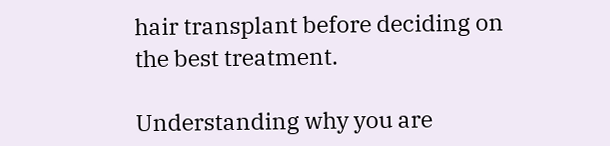hair transplant before deciding on the best treatment.

Understanding why you are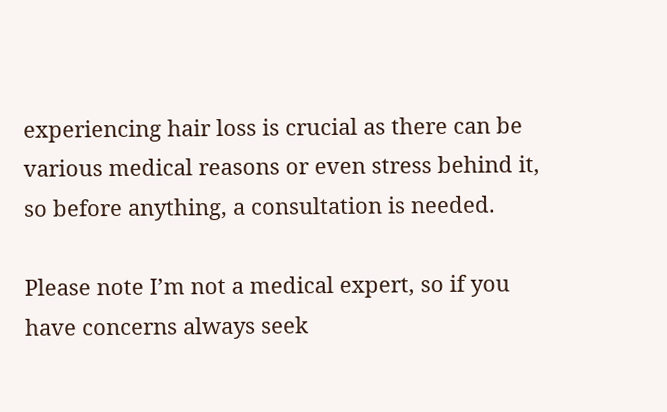experiencing hair loss is crucial as there can be various medical reasons or even stress behind it, so before anything, a consultation is needed.

Please note I’m not a medical expert, so if you have concerns always seek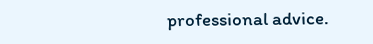professional advice.